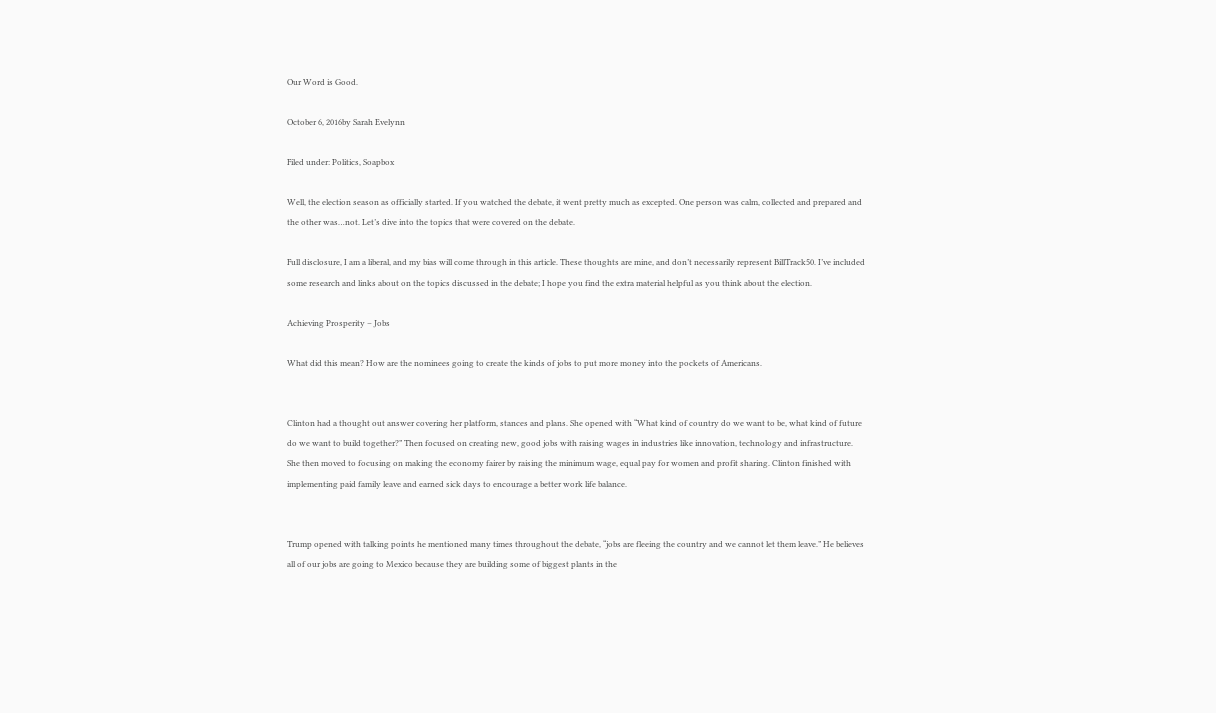Our Word is Good.

October 6, 2016by Sarah Evelynn

Filed under: Politics, Soapbox

Well, the election season as officially started. If you watched the debate, it went pretty much as excepted. One person was calm, collected and prepared and the other was…not. Let’s dive into the topics that were covered on the debate.

Full disclosure, I am a liberal, and my bias will come through in this article. These thoughts are mine, and don’t necessarily represent BillTrack50. I’ve included some research and links about on the topics discussed in the debate; I hope you find the extra material helpful as you think about the election.

Achieving Prosperity – Jobs

What did this mean? How are the nominees going to create the kinds of jobs to put more money into the pockets of Americans.


Clinton had a thought out answer covering her platform, stances and plans. She opened with “What kind of country do we want to be, what kind of future do we want to build together?” Then focused on creating new, good jobs with raising wages in industries like innovation, technology and infrastructure. She then moved to focusing on making the economy fairer by raising the minimum wage, equal pay for women and profit sharing. Clinton finished with implementing paid family leave and earned sick days to encourage a better work life balance.


Trump opened with talking points he mentioned many times throughout the debate, “jobs are fleeing the country and we cannot let them leave.” He believes all of our jobs are going to Mexico because they are building some of biggest plants in the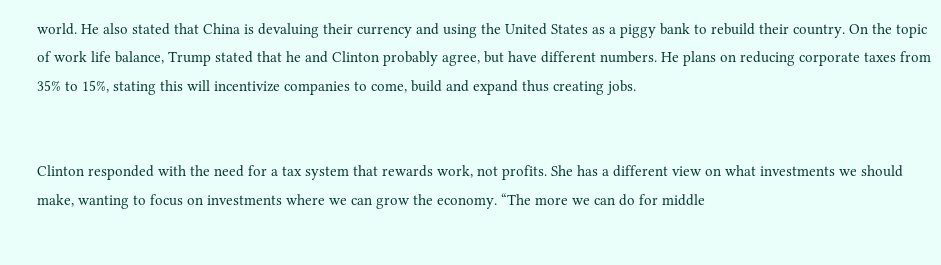world. He also stated that China is devaluing their currency and using the United States as a piggy bank to rebuild their country. On the topic of work life balance, Trump stated that he and Clinton probably agree, but have different numbers. He plans on reducing corporate taxes from 35% to 15%, stating this will incentivize companies to come, build and expand thus creating jobs.


Clinton responded with the need for a tax system that rewards work, not profits. She has a different view on what investments we should make, wanting to focus on investments where we can grow the economy. “The more we can do for middle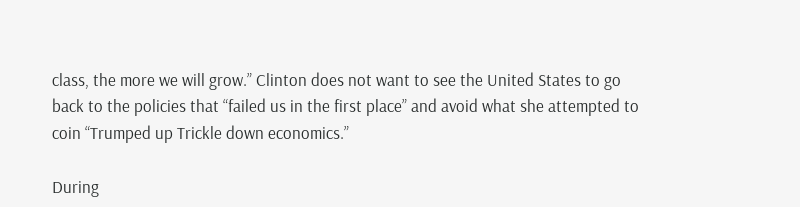class, the more we will grow.” Clinton does not want to see the United States to go back to the policies that “failed us in the first place” and avoid what she attempted to coin “Trumped up Trickle down economics.”

During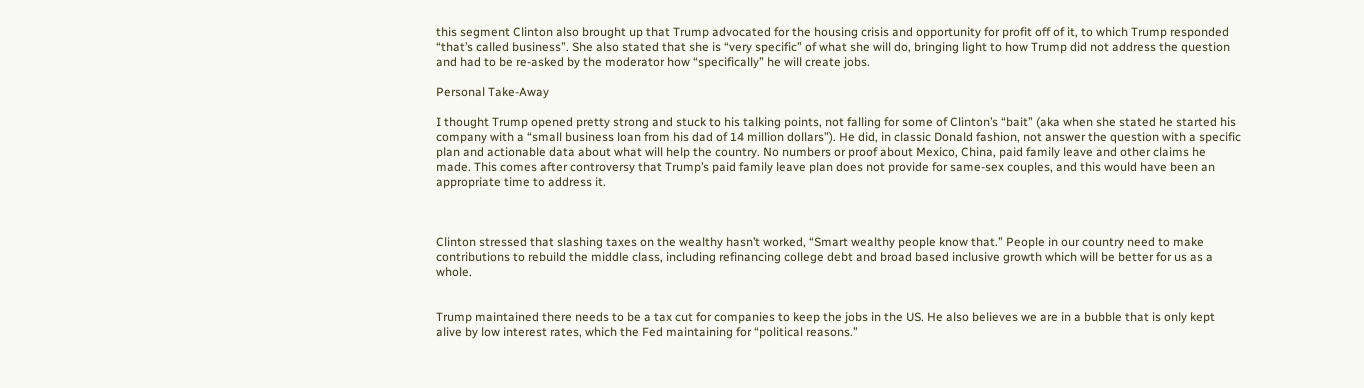this segment Clinton also brought up that Trump advocated for the housing crisis and opportunity for profit off of it, to which Trump responded “that’s called business”. She also stated that she is “very specific” of what she will do, bringing light to how Trump did not address the question and had to be re-asked by the moderator how “specifically” he will create jobs.

Personal Take-Away

I thought Trump opened pretty strong and stuck to his talking points, not falling for some of Clinton’s “bait” (aka when she stated he started his company with a “small business loan from his dad of 14 million dollars”). He did, in classic Donald fashion, not answer the question with a specific plan and actionable data about what will help the country. No numbers or proof about Mexico, China, paid family leave and other claims he made. This comes after controversy that Trump’s paid family leave plan does not provide for same-sex couples, and this would have been an appropriate time to address it.



Clinton stressed that slashing taxes on the wealthy hasn’t worked, “Smart wealthy people know that.” People in our country need to make contributions to rebuild the middle class, including refinancing college debt and broad based inclusive growth which will be better for us as a whole.


Trump maintained there needs to be a tax cut for companies to keep the jobs in the US. He also believes we are in a bubble that is only kept alive by low interest rates, which the Fed maintaining for “political reasons.”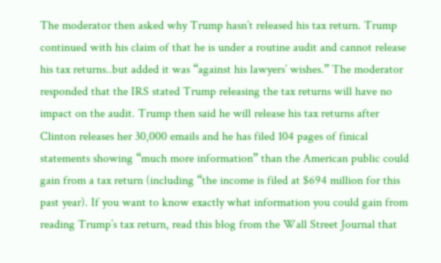The moderator then asked why Trump hasn’t released his tax return. Trump continued with his claim of that he is under a routine audit and cannot release his tax returns..but added it was “against his lawyers’ wishes.” The moderator responded that the IRS stated Trump releasing the tax returns will have no impact on the audit. Trump then said he will release his tax returns after Clinton releases her 30,000 emails and he has filed 104 pages of finical statements showing “much more information” than the American public could gain from a tax return (including “the income is filed at $694 million for this past year). If you want to know exactly what information you could gain from reading Trump’s tax return, read this blog from the Wall Street Journal that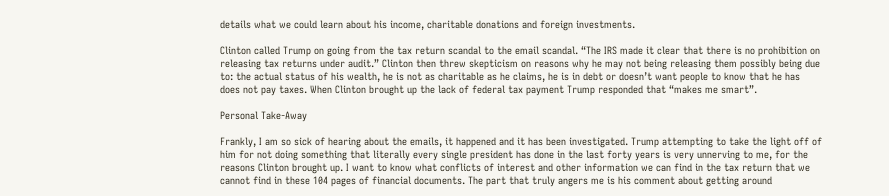details what we could learn about his income, charitable donations and foreign investments.

Clinton called Trump on going from the tax return scandal to the email scandal. “The IRS made it clear that there is no prohibition on releasing tax returns under audit.” Clinton then threw skepticism on reasons why he may not being releasing them possibly being due to: the actual status of his wealth, he is not as charitable as he claims, he is in debt or doesn’t want people to know that he has does not pay taxes. When Clinton brought up the lack of federal tax payment Trump responded that “makes me smart”.

Personal Take-Away

Frankly, I am so sick of hearing about the emails, it happened and it has been investigated. Trump attempting to take the light off of him for not doing something that literally every single president has done in the last forty years is very unnerving to me, for the reasons Clinton brought up. I want to know what conflicts of interest and other information we can find in the tax return that we cannot find in these 104 pages of financial documents. The part that truly angers me is his comment about getting around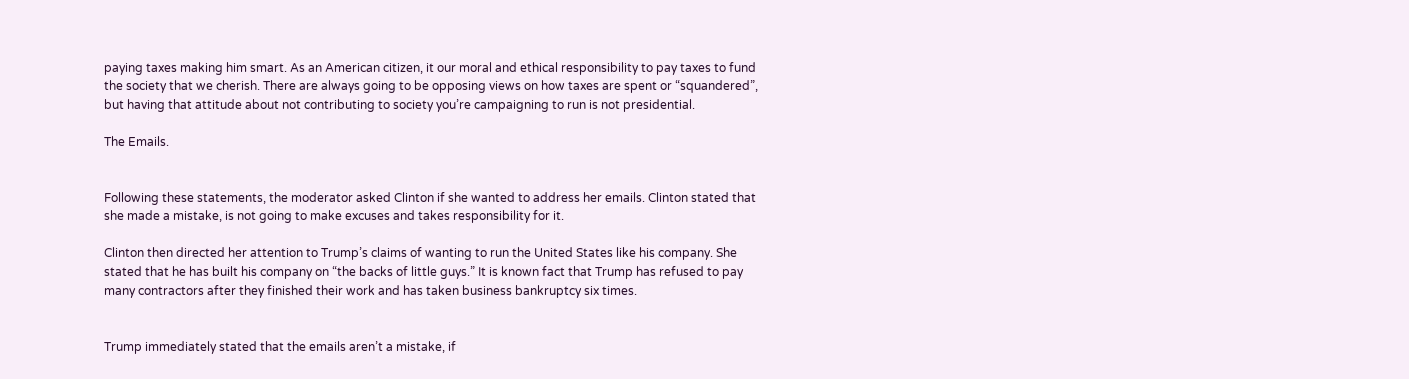paying taxes making him smart. As an American citizen, it our moral and ethical responsibility to pay taxes to fund the society that we cherish. There are always going to be opposing views on how taxes are spent or “squandered”, but having that attitude about not contributing to society you’re campaigning to run is not presidential.

The Emails.


Following these statements, the moderator asked Clinton if she wanted to address her emails. Clinton stated that she made a mistake, is not going to make excuses and takes responsibility for it.

Clinton then directed her attention to Trump’s claims of wanting to run the United States like his company. She stated that he has built his company on “the backs of little guys.” It is known fact that Trump has refused to pay many contractors after they finished their work and has taken business bankruptcy six times.


Trump immediately stated that the emails aren’t a mistake, if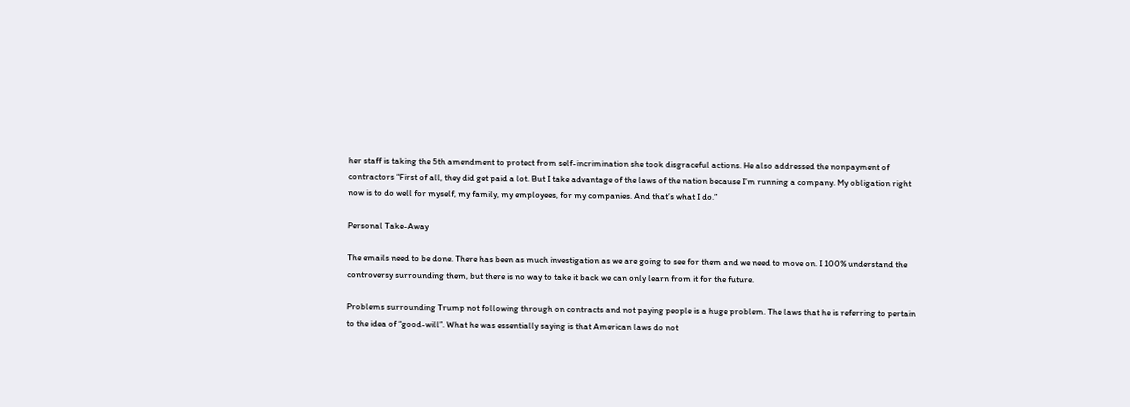her staff is taking the 5th amendment to protect from self-incrimination she took disgraceful actions. He also addressed the nonpayment of contractors “First of all, they did get paid a lot. But I take advantage of the laws of the nation because I’m running a company. My obligation right now is to do well for myself, my family, my employees, for my companies. And that’s what I do.”

Personal Take-Away

The emails need to be done. There has been as much investigation as we are going to see for them and we need to move on. I 100% understand the controversy surrounding them, but there is no way to take it back we can only learn from it for the future.

Problems surrounding Trump not following through on contracts and not paying people is a huge problem. The laws that he is referring to pertain to the idea of “good-will”. What he was essentially saying is that American laws do not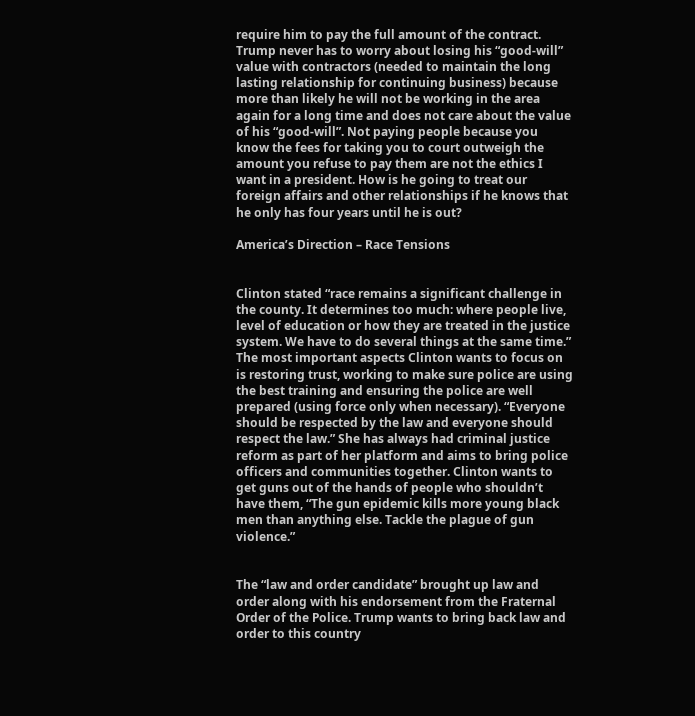require him to pay the full amount of the contract. Trump never has to worry about losing his “good-will” value with contractors (needed to maintain the long lasting relationship for continuing business) because more than likely he will not be working in the area again for a long time and does not care about the value of his “good-will”. Not paying people because you know the fees for taking you to court outweigh the amount you refuse to pay them are not the ethics I want in a president. How is he going to treat our foreign affairs and other relationships if he knows that he only has four years until he is out?

America’s Direction – Race Tensions


Clinton stated “race remains a significant challenge in the county. It determines too much: where people live, level of education or how they are treated in the justice system. We have to do several things at the same time.” The most important aspects Clinton wants to focus on is restoring trust, working to make sure police are using the best training and ensuring the police are well prepared (using force only when necessary). “Everyone should be respected by the law and everyone should respect the law.” She has always had criminal justice reform as part of her platform and aims to bring police officers and communities together. Clinton wants to get guns out of the hands of people who shouldn’t have them, “The gun epidemic kills more young black men than anything else. Tackle the plague of gun violence.”


The “law and order candidate” brought up law and order along with his endorsement from the Fraternal Order of the Police. Trump wants to bring back law and order to this country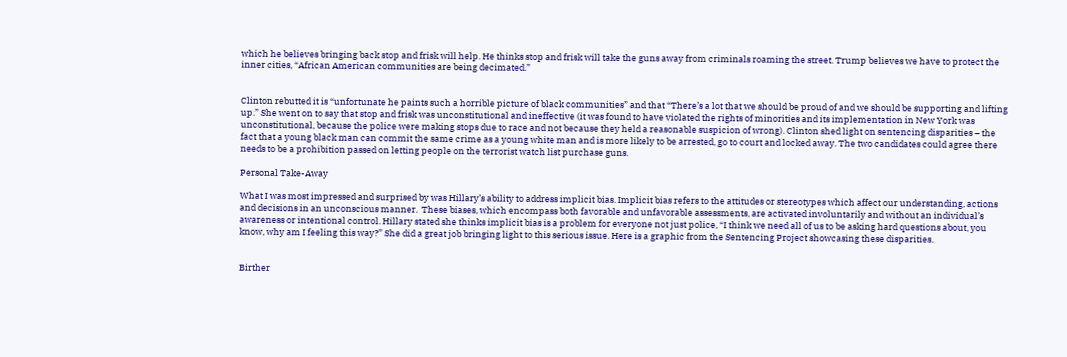which he believes bringing back stop and frisk will help. He thinks stop and frisk will take the guns away from criminals roaming the street. Trump believes we have to protect the inner cities, “African American communities are being decimated.”


Clinton rebutted it is “unfortunate he paints such a horrible picture of black communities” and that “There’s a lot that we should be proud of and we should be supporting and lifting up.” She went on to say that stop and frisk was unconstitutional and ineffective (it was found to have violated the rights of minorities and its implementation in New York was unconstitutional, because the police were making stops due to race and not because they held a reasonable suspicion of wrong). Clinton shed light on sentencing disparities – the fact that a young black man can commit the same crime as a young white man and is more likely to be arrested, go to court and locked away. The two candidates could agree there needs to be a prohibition passed on letting people on the terrorist watch list purchase guns.

Personal Take-Away

What I was most impressed and surprised by was Hillary’s ability to address implicit bias. Implicit bias refers to the attitudes or stereotypes which affect our understanding, actions and decisions in an unconscious manner.  These biases, which encompass both favorable and unfavorable assessments, are activated involuntarily and without an individual’s awareness or intentional control. Hillary stated she thinks implicit bias is a problem for everyone not just police, “I think we need all of us to be asking hard questions about, you know, why am I feeling this way?” She did a great job bringing light to this serious issue. Here is a graphic from the Sentencing Project showcasing these disparities.


Birther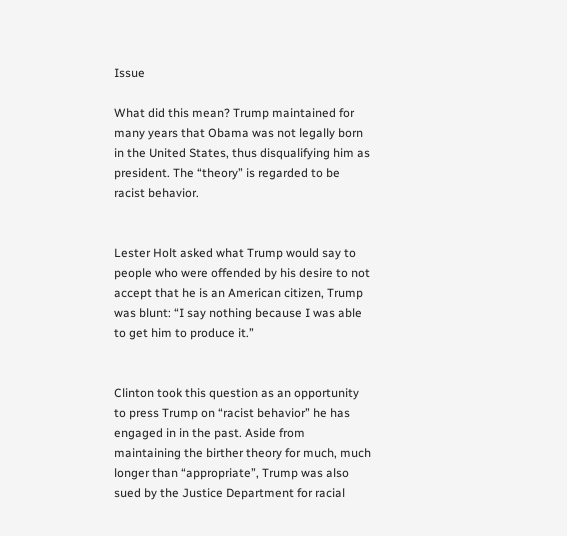Issue

What did this mean? Trump maintained for many years that Obama was not legally born in the United States, thus disqualifying him as president. The “theory” is regarded to be racist behavior.


Lester Holt asked what Trump would say to people who were offended by his desire to not accept that he is an American citizen, Trump was blunt: “I say nothing because I was able to get him to produce it.”


Clinton took this question as an opportunity to press Trump on “racist behavior” he has engaged in in the past. Aside from maintaining the birther theory for much, much longer than “appropriate”, Trump was also sued by the Justice Department for racial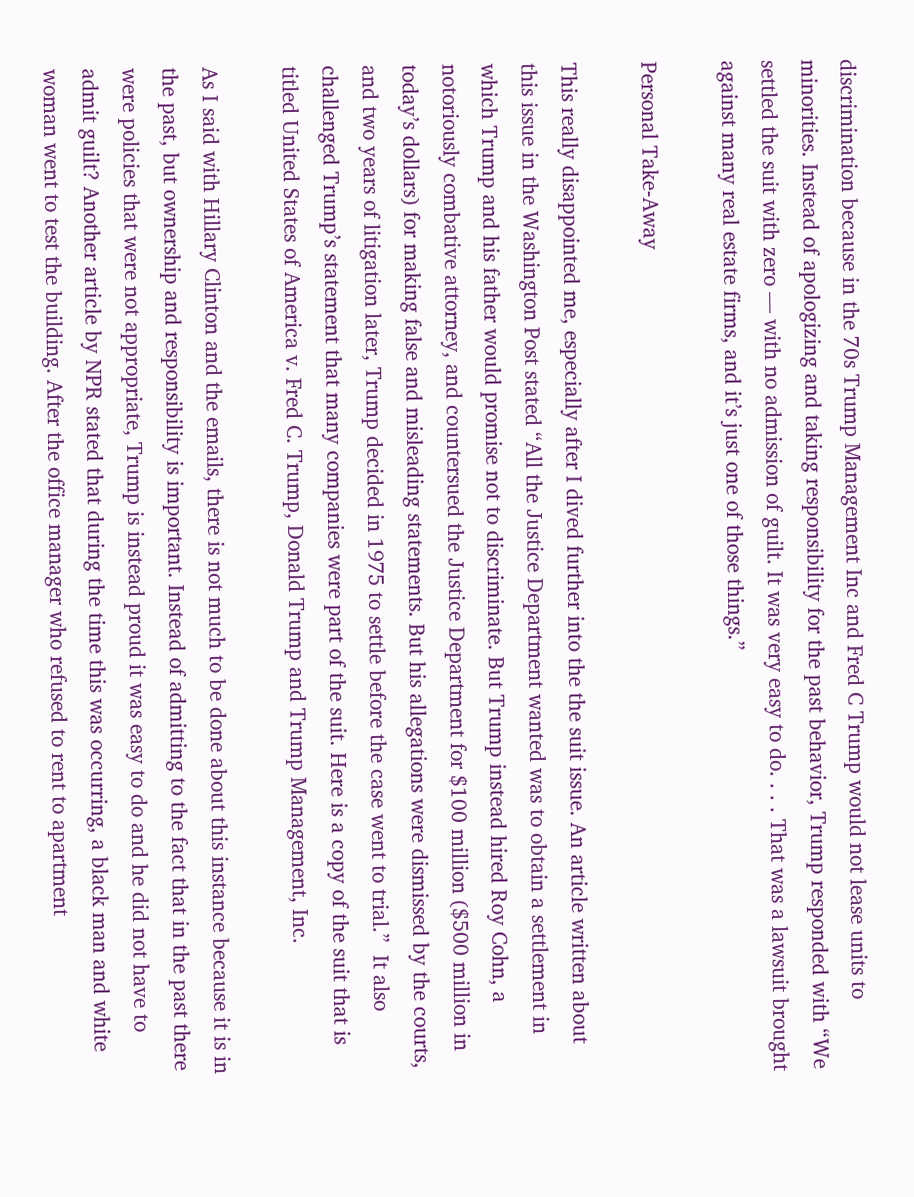discrimination because in the 70s Trump Management Inc and Fred C Trump would not lease units to minorities. Instead of apologizing and taking responsibility for the past behavior, Trump responded with “We settled the suit with zero — with no admission of guilt. It was very easy to do. . . . That was a lawsuit brought against many real estate firms, and it’s just one of those things.”

Personal Take-Away

This really disappointed me, especially after I dived further into the the suit issue. An article written about this issue in the Washington Post stated “All the Justice Department wanted was to obtain a settlement in which Trump and his father would promise not to discriminate. But Trump instead hired Roy Cohn, a notoriously combative attorney, and countersued the Justice Department for $100 million ($500 million in today’s dollars) for making false and misleading statements. But his allegations were dismissed by the courts, and two years of litigation later, Trump decided in 1975 to settle before the case went to trial.”  It also challenged Trump’s statement that many companies were part of the suit. Here is a copy of the suit that is titled United States of America v. Fred C. Trump, Donald Trump and Trump Management, Inc.

As I said with Hillary Clinton and the emails, there is not much to be done about this instance because it is in the past, but ownership and responsibility is important. Instead of admitting to the fact that in the past there were policies that were not appropriate, Trump is instead proud it was easy to do and he did not have to admit guilt? Another article by NPR stated that during the time this was occurring, a black man and white woman went to test the building. After the office manager who refused to rent to apartment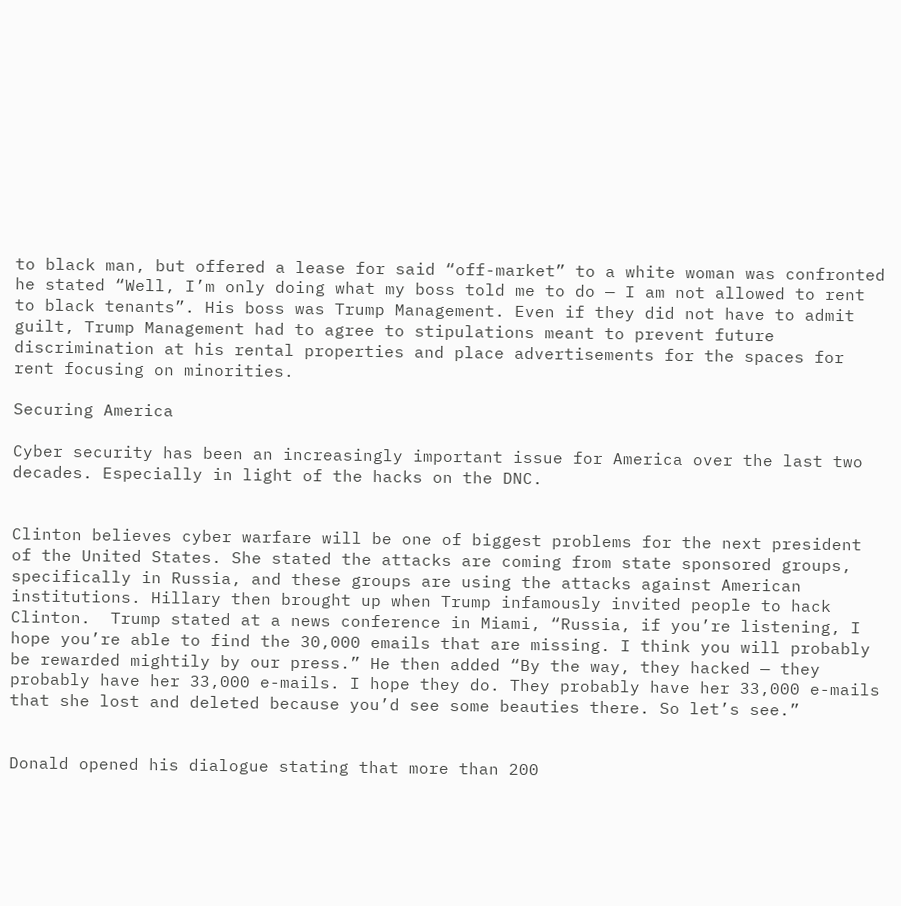to black man, but offered a lease for said “off-market” to a white woman was confronted he stated “Well, I’m only doing what my boss told me to do — I am not allowed to rent to black tenants”. His boss was Trump Management. Even if they did not have to admit guilt, Trump Management had to agree to stipulations meant to prevent future discrimination at his rental properties and place advertisements for the spaces for rent focusing on minorities.

Securing America

Cyber security has been an increasingly important issue for America over the last two decades. Especially in light of the hacks on the DNC.


Clinton believes cyber warfare will be one of biggest problems for the next president of the United States. She stated the attacks are coming from state sponsored groups, specifically in Russia, and these groups are using the attacks against American institutions. Hillary then brought up when Trump infamously invited people to hack Clinton.  Trump stated at a news conference in Miami, “Russia, if you’re listening, I hope you’re able to find the 30,000 emails that are missing. I think you will probably be rewarded mightily by our press.” He then added “By the way, they hacked — they probably have her 33,000 e-mails. I hope they do. They probably have her 33,000 e-mails that she lost and deleted because you’d see some beauties there. So let’s see.”


Donald opened his dialogue stating that more than 200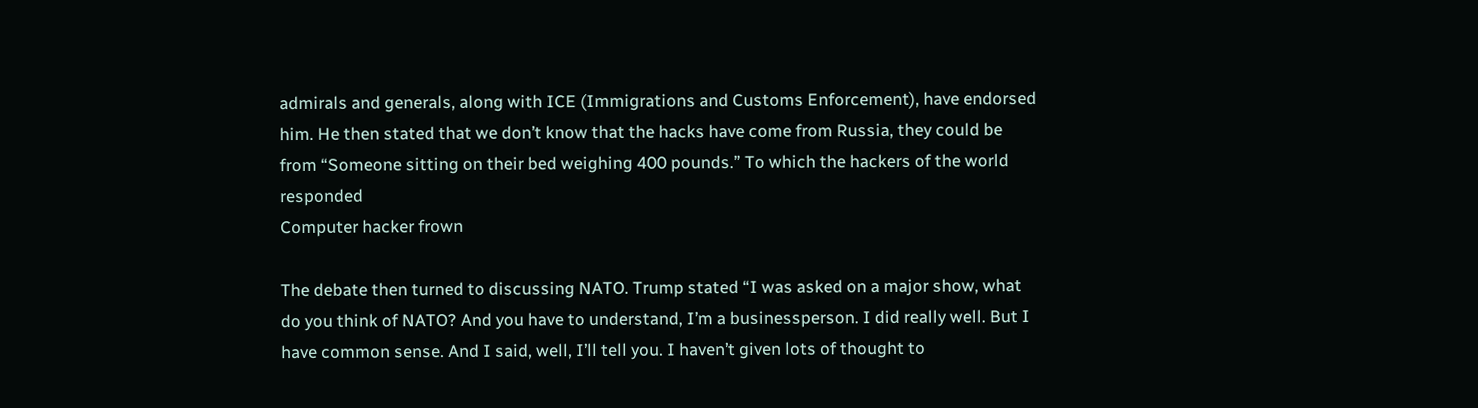admirals and generals, along with ICE (Immigrations and Customs Enforcement), have endorsed him. He then stated that we don’t know that the hacks have come from Russia, they could be from “Someone sitting on their bed weighing 400 pounds.” To which the hackers of the world responded
Computer hacker frown

The debate then turned to discussing NATO. Trump stated “I was asked on a major show, what do you think of NATO? And you have to understand, I’m a businessperson. I did really well. But I have common sense. And I said, well, I’ll tell you. I haven’t given lots of thought to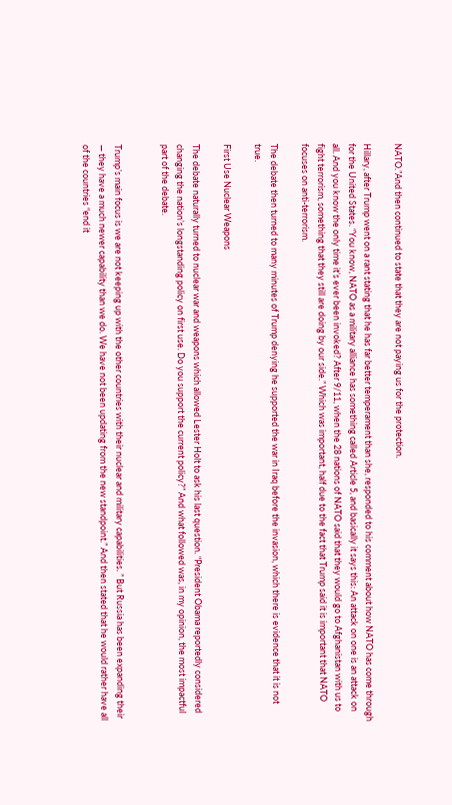NATO.”And then continued to state that they are not paying us for the protection.

Hillary, after Trump went on a rant stating that he has far better temperament than she, responded to his comment about how NATO has come through for the United States. “You know, NATO as a military alliance has something called Article 5, and basically it says this: An attack on one is an attack on all. And you know the only time it’s ever been invoked? After 9/11, when the 28 nations of NATO said that they would go to Afghanistan with us to fight terrorism, something that they still are doing by our side.” Which was important, half due to the fact that Trump said it is important that NATO focuses on anti-terrorism.

The debate then turned to many minutes of Trump denying he supported the war in Iraq before the invasion, which there is evidence that it is not true.

First Use Nuclear Weapons

The debate naturally turned to nuclear war and weapons which allowed Lester Holt to ask his last question. “President Obama reportedly considered changing the nation’s longstanding policy on first use. Do you support the current policy?” And what followed was, in my opinion, the most impactful part of the debate.


Trump’s main focus is we are not keeping up with the other countries with their nuclear and military capabilities. ” But Russia has been expanding their — they have a much newer capability than we do. We have not been updating from the new standpoint.” And then stated that he would rather have all of the countries “end it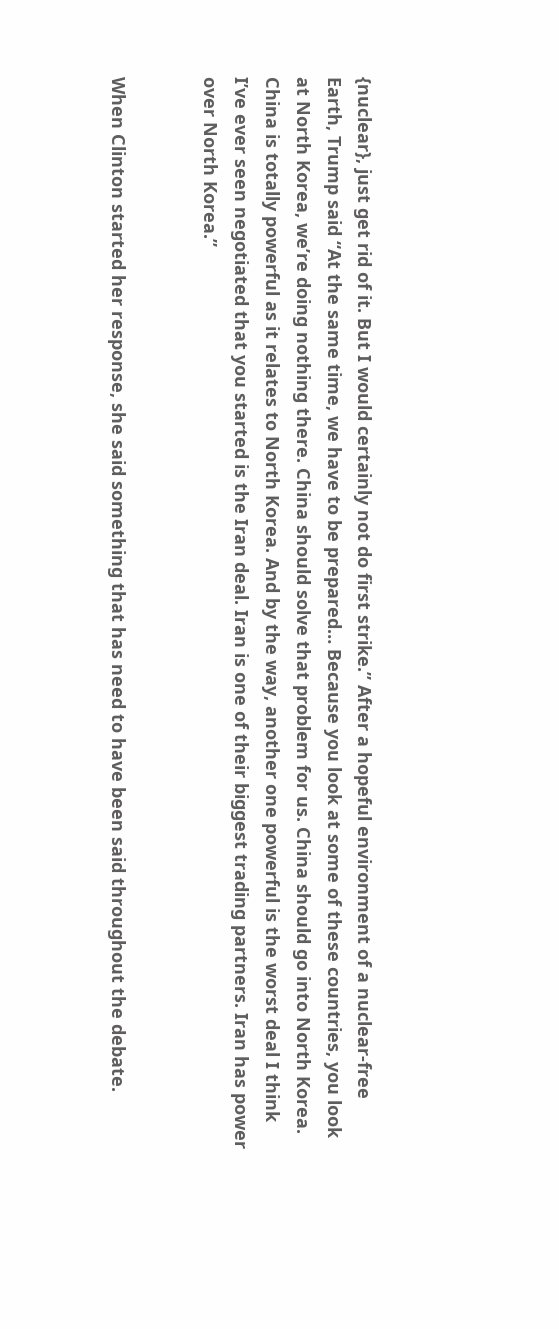{nuclear}, just get rid of it. But I would certainly not do first strike.” After a hopeful environment of a nuclear-free Earth, Trump said “At the same time, we have to be prepared… Because you look at some of these countries, you look at North Korea, we’re doing nothing there. China should solve that problem for us. China should go into North Korea. China is totally powerful as it relates to North Korea. And by the way, another one powerful is the worst deal I think I’ve ever seen negotiated that you started is the Iran deal. Iran is one of their biggest trading partners. Iran has power over North Korea.”


When Clinton started her response, she said something that has need to have been said throughout the debate.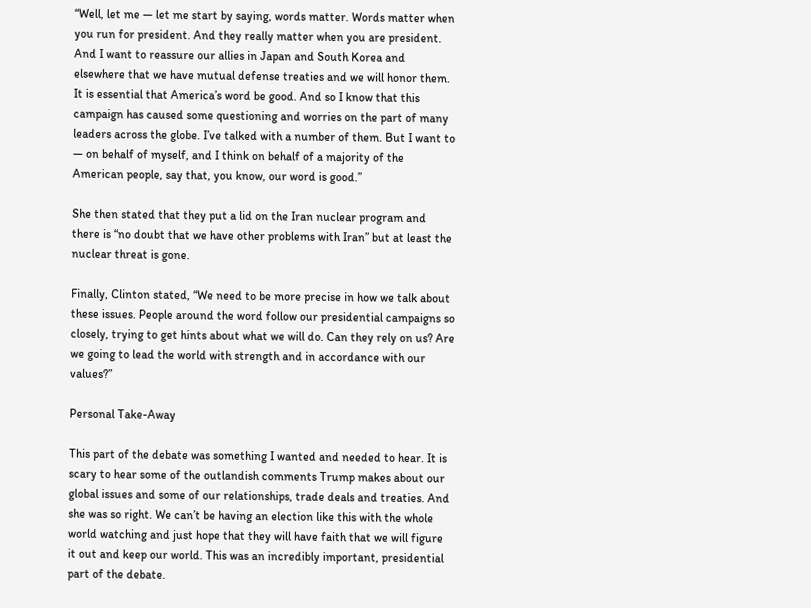“Well, let me — let me start by saying, words matter. Words matter when you run for president. And they really matter when you are president. And I want to reassure our allies in Japan and South Korea and elsewhere that we have mutual defense treaties and we will honor them. It is essential that America’s word be good. And so I know that this campaign has caused some questioning and worries on the part of many leaders across the globe. I’ve talked with a number of them. But I want to — on behalf of myself, and I think on behalf of a majority of the American people, say that, you know, our word is good.”

She then stated that they put a lid on the Iran nuclear program and there is “no doubt that we have other problems with Iran” but at least the nuclear threat is gone.

Finally, Clinton stated, “We need to be more precise in how we talk about these issues. People around the word follow our presidential campaigns so closely, trying to get hints about what we will do. Can they rely on us? Are we going to lead the world with strength and in accordance with our values?”

Personal Take-Away

This part of the debate was something I wanted and needed to hear. It is scary to hear some of the outlandish comments Trump makes about our global issues and some of our relationships, trade deals and treaties. And she was so right. We can’t be having an election like this with the whole world watching and just hope that they will have faith that we will figure it out and keep our world. This was an incredibly important, presidential part of the debate.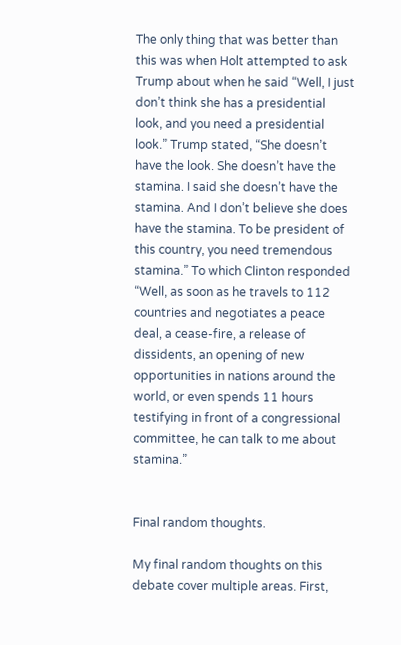The only thing that was better than this was when Holt attempted to ask Trump about when he said “Well, I just don’t think she has a presidential look, and you need a presidential look.” Trump stated, “She doesn’t have the look. She doesn’t have the stamina. I said she doesn’t have the stamina. And I don’t believe she does have the stamina. To be president of this country, you need tremendous stamina.” To which Clinton responded “Well, as soon as he travels to 112 countries and negotiates a peace deal, a cease-fire, a release of dissidents, an opening of new opportunities in nations around the world, or even spends 11 hours testifying in front of a congressional committee, he can talk to me about stamina.”


Final random thoughts.

My final random thoughts on this debate cover multiple areas. First,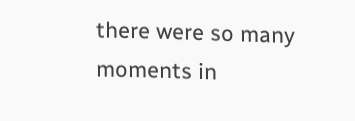there were so many moments in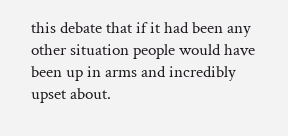this debate that if it had been any other situation people would have been up in arms and incredibly upset about.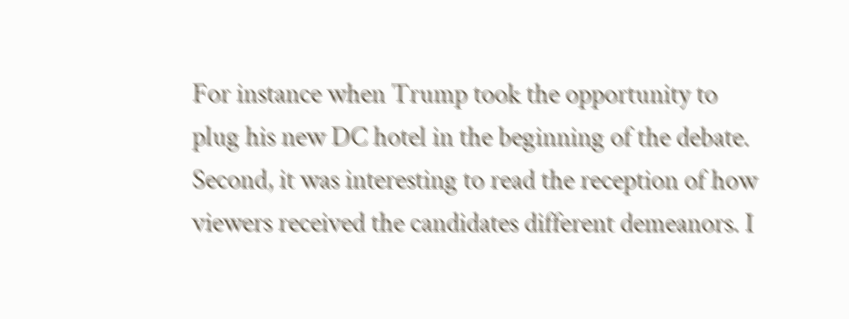For instance when Trump took the opportunity to plug his new DC hotel in the beginning of the debate. Second, it was interesting to read the reception of how viewers received the candidates different demeanors. I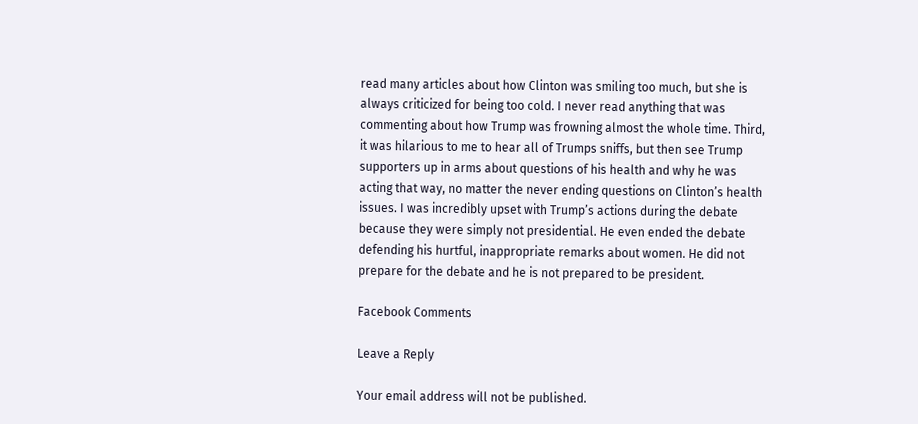read many articles about how Clinton was smiling too much, but she is always criticized for being too cold. I never read anything that was commenting about how Trump was frowning almost the whole time. Third, it was hilarious to me to hear all of Trumps sniffs, but then see Trump supporters up in arms about questions of his health and why he was acting that way, no matter the never ending questions on Clinton’s health issues. I was incredibly upset with Trump’s actions during the debate because they were simply not presidential. He even ended the debate defending his hurtful, inappropriate remarks about women. He did not prepare for the debate and he is not prepared to be president.

Facebook Comments

Leave a Reply

Your email address will not be published.